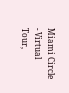Miami Circle - Virtual Tour,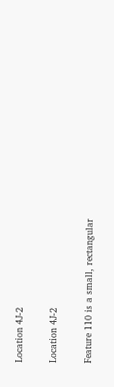Location 4J-2

Location 4J-2

Feature 110 is a small, rectangular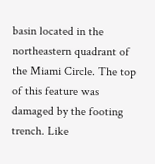basin located in the northeastern quadrant of the Miami Circle. The top of this feature was damaged by the footing trench. Like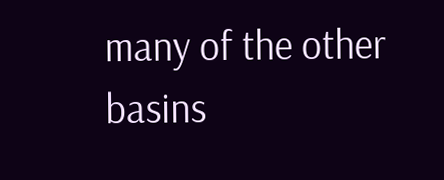many of the other basins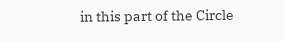in this part of the Circle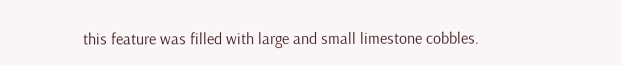this feature was filled with large and small limestone cobbles.